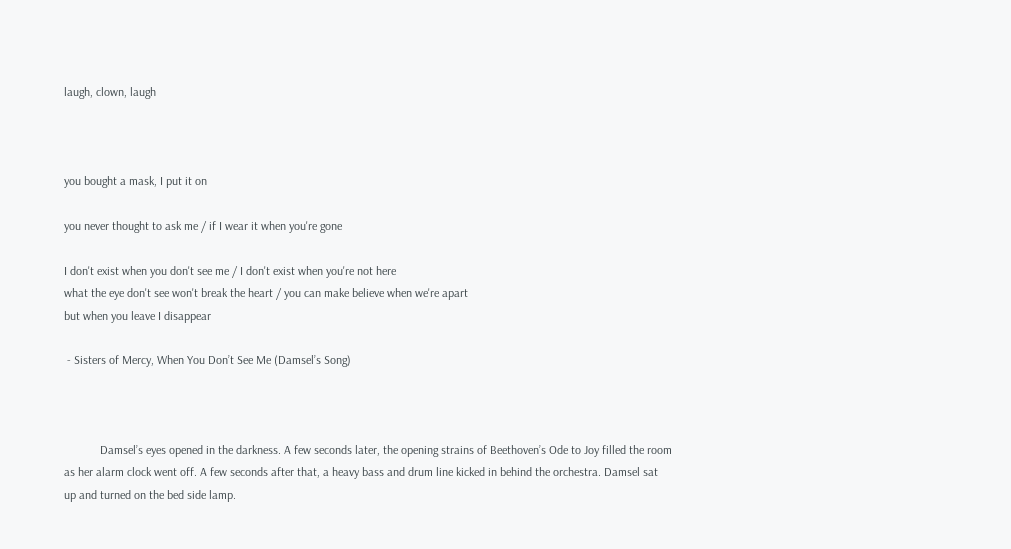laugh, clown, laugh



you bought a mask, I put it on

you never thought to ask me / if I wear it when you're gone

I don't exist when you don't see me / I don't exist when you're not here
what the eye don't see won't break the heart / you can make believe when we're apart
but when you leave I disappear

 - Sisters of Mercy, When You Don’t See Me (Damsel’s Song)



            Damsel’s eyes opened in the darkness. A few seconds later, the opening strains of Beethoven’s Ode to Joy filled the room as her alarm clock went off. A few seconds after that, a heavy bass and drum line kicked in behind the orchestra. Damsel sat up and turned on the bed side lamp.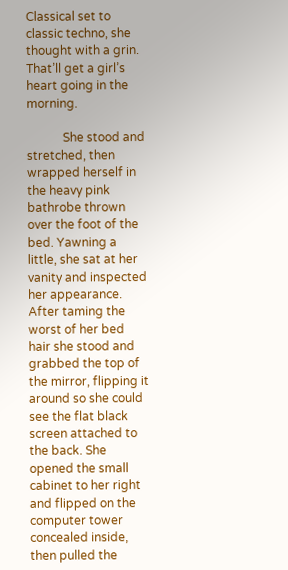Classical set to classic techno, she thought with a grin. That’ll get a girl’s heart going in the morning.

            She stood and stretched, then wrapped herself in the heavy pink bathrobe thrown over the foot of the bed. Yawning a little, she sat at her vanity and inspected her appearance. After taming the worst of her bed hair she stood and grabbed the top of the mirror, flipping it around so she could see the flat black screen attached to the back. She opened the small cabinet to her right and flipped on the computer tower concealed inside, then pulled the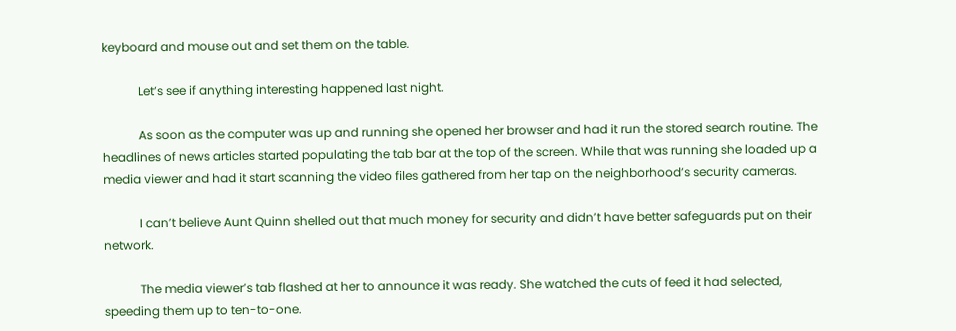keyboard and mouse out and set them on the table.

            Let’s see if anything interesting happened last night.

            As soon as the computer was up and running she opened her browser and had it run the stored search routine. The headlines of news articles started populating the tab bar at the top of the screen. While that was running she loaded up a media viewer and had it start scanning the video files gathered from her tap on the neighborhood’s security cameras.

            I can’t believe Aunt Quinn shelled out that much money for security and didn’t have better safeguards put on their network.

            The media viewer’s tab flashed at her to announce it was ready. She watched the cuts of feed it had selected, speeding them up to ten-to-one.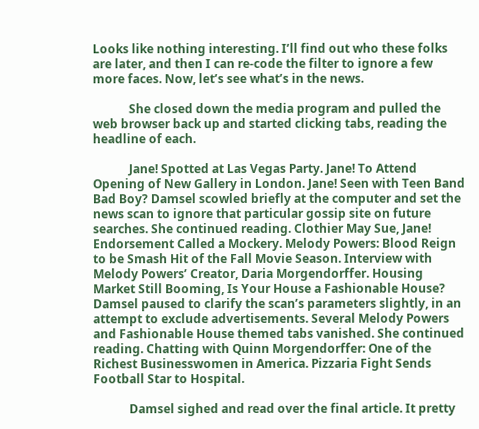Looks like nothing interesting. I’ll find out who these folks are later, and then I can re-code the filter to ignore a few more faces. Now, let’s see what’s in the news.

            She closed down the media program and pulled the web browser back up and started clicking tabs, reading the headline of each.

            Jane! Spotted at Las Vegas Party. Jane! To Attend Opening of New Gallery in London. Jane! Seen with Teen Band Bad Boy? Damsel scowled briefly at the computer and set the news scan to ignore that particular gossip site on future searches. She continued reading. Clothier May Sue, Jane! Endorsement Called a Mockery. Melody Powers: Blood Reign to be Smash Hit of the Fall Movie Season. Interview with Melody Powers’ Creator, Daria Morgendorffer. Housing Market Still Booming, Is Your House a Fashionable House? Damsel paused to clarify the scan’s parameters slightly, in an attempt to exclude advertisements. Several Melody Powers and Fashionable House themed tabs vanished. She continued reading. Chatting with Quinn Morgendorffer: One of the Richest Businesswomen in America. Pizzaria Fight Sends Football Star to Hospital.

            Damsel sighed and read over the final article. It pretty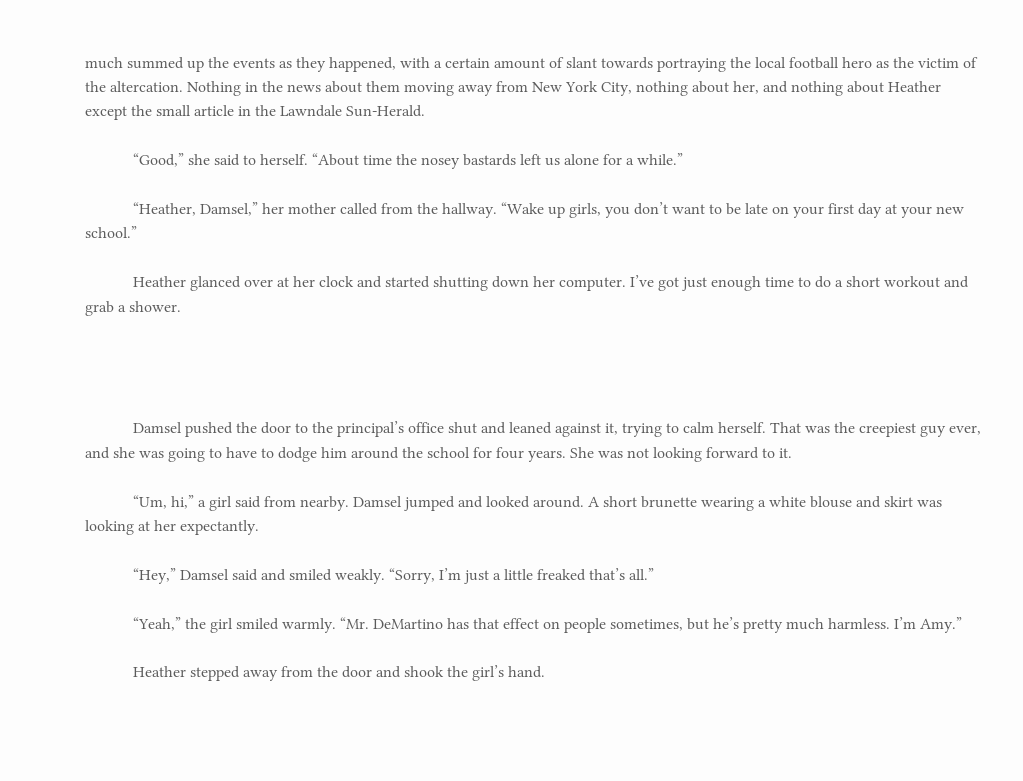much summed up the events as they happened, with a certain amount of slant towards portraying the local football hero as the victim of the altercation. Nothing in the news about them moving away from New York City, nothing about her, and nothing about Heather except the small article in the Lawndale Sun-Herald.

            “Good,” she said to herself. “About time the nosey bastards left us alone for a while.”

            “Heather, Damsel,” her mother called from the hallway. “Wake up girls, you don’t want to be late on your first day at your new school.”

            Heather glanced over at her clock and started shutting down her computer. I’ve got just enough time to do a short workout and grab a shower.




            Damsel pushed the door to the principal’s office shut and leaned against it, trying to calm herself. That was the creepiest guy ever, and she was going to have to dodge him around the school for four years. She was not looking forward to it.

            “Um, hi,” a girl said from nearby. Damsel jumped and looked around. A short brunette wearing a white blouse and skirt was looking at her expectantly.

            “Hey,” Damsel said and smiled weakly. “Sorry, I’m just a little freaked that’s all.”

            “Yeah,” the girl smiled warmly. “Mr. DeMartino has that effect on people sometimes, but he’s pretty much harmless. I’m Amy.”

            Heather stepped away from the door and shook the girl’s hand.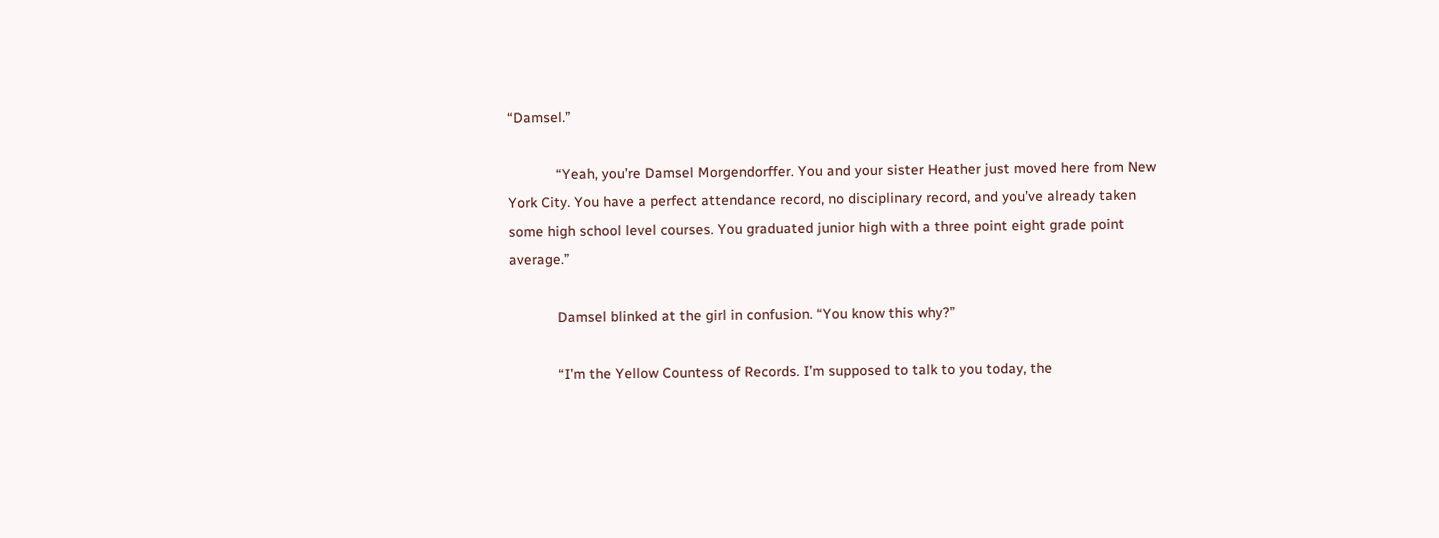“Damsel.”

            “Yeah, you’re Damsel Morgendorffer. You and your sister Heather just moved here from New York City. You have a perfect attendance record, no disciplinary record, and you’ve already taken some high school level courses. You graduated junior high with a three point eight grade point average.”

            Damsel blinked at the girl in confusion. “You know this why?”

            “I’m the Yellow Countess of Records. I’m supposed to talk to you today, the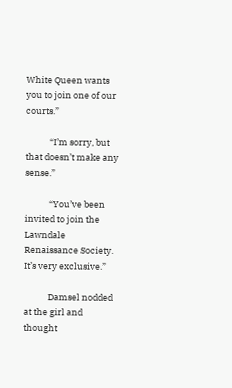White Queen wants you to join one of our courts.”

            “I’m sorry, but that doesn’t make any sense.”

            “You’ve been invited to join the Lawndale Renaissance Society. It’s very exclusive.”

            Damsel nodded at the girl and thought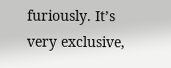furiously. It’s very exclusive,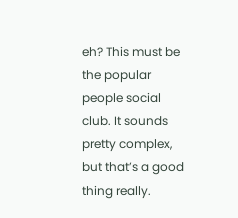eh? This must be the popular people social club. It sounds pretty complex, but that’s a good thing really.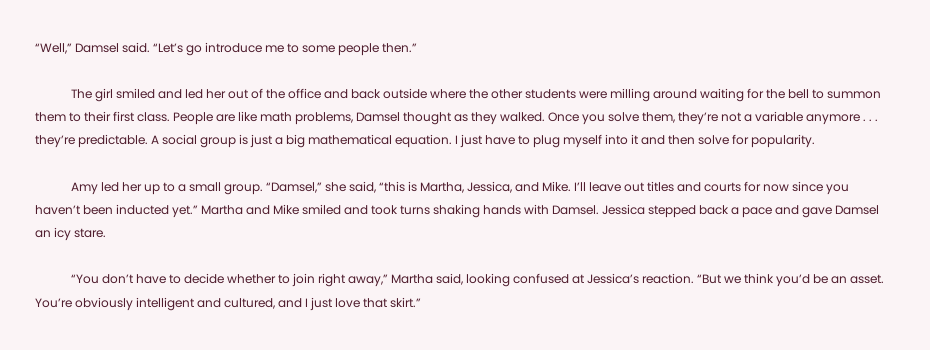“Well,” Damsel said. “Let’s go introduce me to some people then.”

            The girl smiled and led her out of the office and back outside where the other students were milling around waiting for the bell to summon them to their first class. People are like math problems, Damsel thought as they walked. Once you solve them, they’re not a variable anymore . . . they’re predictable. A social group is just a big mathematical equation. I just have to plug myself into it and then solve for popularity.

            Amy led her up to a small group. “Damsel,” she said, “this is Martha, Jessica, and Mike. I’ll leave out titles and courts for now since you haven’t been inducted yet.” Martha and Mike smiled and took turns shaking hands with Damsel. Jessica stepped back a pace and gave Damsel an icy stare.

            “You don’t have to decide whether to join right away,” Martha said, looking confused at Jessica’s reaction. “But we think you’d be an asset. You’re obviously intelligent and cultured, and I just love that skirt.”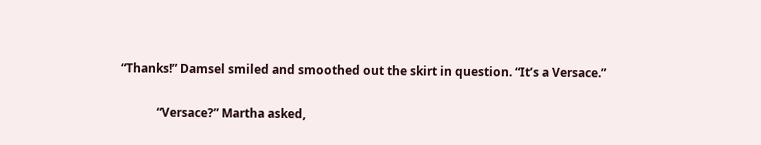“Thanks!” Damsel smiled and smoothed out the skirt in question. “It’s a Versace.”

            “Versace?” Martha asked,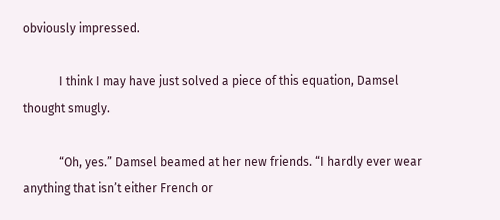obviously impressed.

            I think I may have just solved a piece of this equation, Damsel thought smugly.

            “Oh, yes.” Damsel beamed at her new friends. “I hardly ever wear anything that isn’t either French or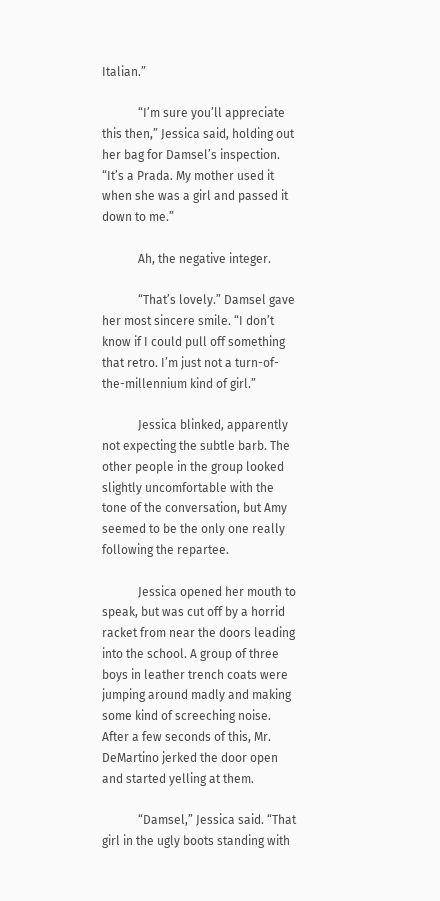Italian.”

            “I’m sure you’ll appreciate this then,” Jessica said, holding out her bag for Damsel’s inspection. “It’s a Prada. My mother used it when she was a girl and passed it down to me.”

            Ah, the negative integer.

            “That’s lovely.” Damsel gave her most sincere smile. “I don’t know if I could pull off something that retro. I’m just not a turn-of-the-millennium kind of girl.”

            Jessica blinked, apparently not expecting the subtle barb. The other people in the group looked slightly uncomfortable with the tone of the conversation, but Amy seemed to be the only one really following the repartee.

            Jessica opened her mouth to speak, but was cut off by a horrid racket from near the doors leading into the school. A group of three boys in leather trench coats were jumping around madly and making some kind of screeching noise. After a few seconds of this, Mr. DeMartino jerked the door open and started yelling at them.

            “Damsel,” Jessica said. “That girl in the ugly boots standing with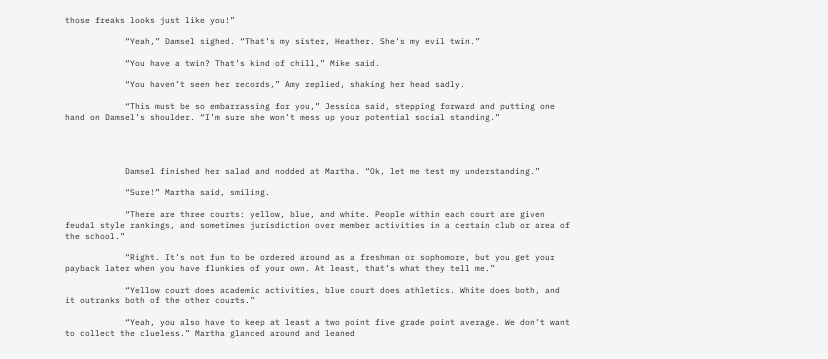those freaks looks just like you!”

            “Yeah,” Damsel sighed. “That’s my sister, Heather. She’s my evil twin.”

            “You have a twin? That’s kind of chill,” Mike said.

            “You haven’t seen her records,” Amy replied, shaking her head sadly.

            “This must be so embarrassing for you,” Jessica said, stepping forward and putting one hand on Damsel’s shoulder. “I’m sure she won’t mess up your potential social standing.”




            Damsel finished her salad and nodded at Martha. “Ok, let me test my understanding.”

            “Sure!” Martha said, smiling.

            “There are three courts: yellow, blue, and white. People within each court are given feudal style rankings, and sometimes jurisdiction over member activities in a certain club or area of the school.”

            “Right. It’s not fun to be ordered around as a freshman or sophomore, but you get your payback later when you have flunkies of your own. At least, that’s what they tell me.”

            “Yellow court does academic activities, blue court does athletics. White does both, and it outranks both of the other courts.”

            “Yeah, you also have to keep at least a two point five grade point average. We don’t want to collect the clueless.” Martha glanced around and leaned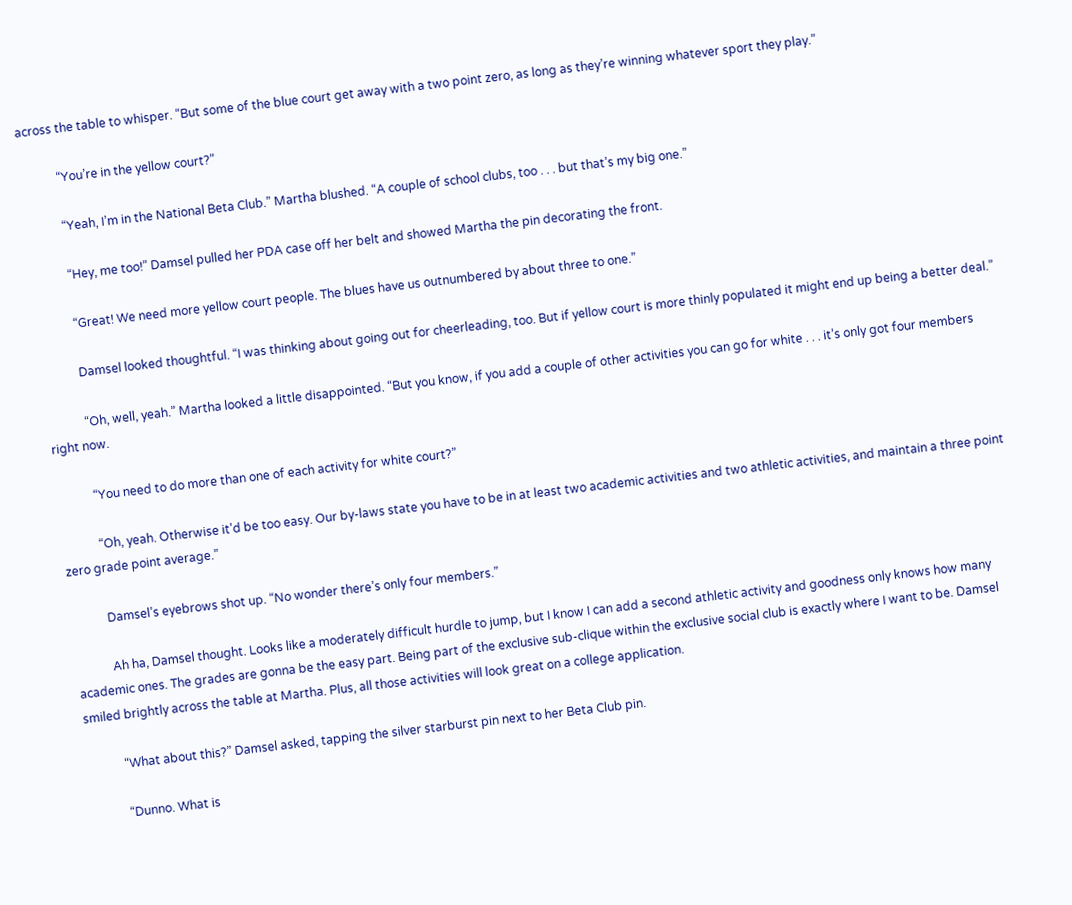across the table to whisper. “But some of the blue court get away with a two point zero, as long as they’re winning whatever sport they play.”

            “You’re in the yellow court?”

            “Yeah, I’m in the National Beta Club.” Martha blushed. “A couple of school clubs, too . . . but that’s my big one.”

            “Hey, me too!” Damsel pulled her PDA case off her belt and showed Martha the pin decorating the front.

            “Great! We need more yellow court people. The blues have us outnumbered by about three to one.”

            Damsel looked thoughtful. “I was thinking about going out for cheerleading, too. But if yellow court is more thinly populated it might end up being a better deal.”

            “Oh, well, yeah.” Martha looked a little disappointed. “But you know, if you add a couple of other activities you can go for white . . . it’s only got four members right now.

            “You need to do more than one of each activity for white court?”

            “Oh, yeah. Otherwise it’d be too easy. Our by-laws state you have to be in at least two academic activities and two athletic activities, and maintain a three point zero grade point average.”

            Damsel’s eyebrows shot up. “No wonder there’s only four members.”

            Ah ha, Damsel thought. Looks like a moderately difficult hurdle to jump, but I know I can add a second athletic activity and goodness only knows how many academic ones. The grades are gonna be the easy part. Being part of the exclusive sub-clique within the exclusive social club is exactly where I want to be. Damsel smiled brightly across the table at Martha. Plus, all those activities will look great on a college application.

            “What about this?” Damsel asked, tapping the silver starburst pin next to her Beta Club pin.

            “Dunno. What is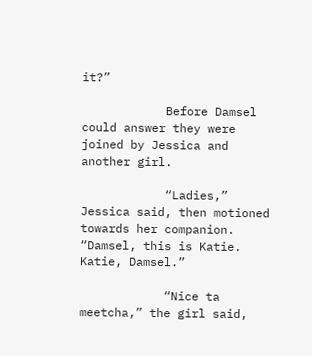it?”

            Before Damsel could answer they were joined by Jessica and another girl.

            “Ladies,” Jessica said, then motioned towards her companion. “Damsel, this is Katie. Katie, Damsel.”

            “Nice ta meetcha,” the girl said,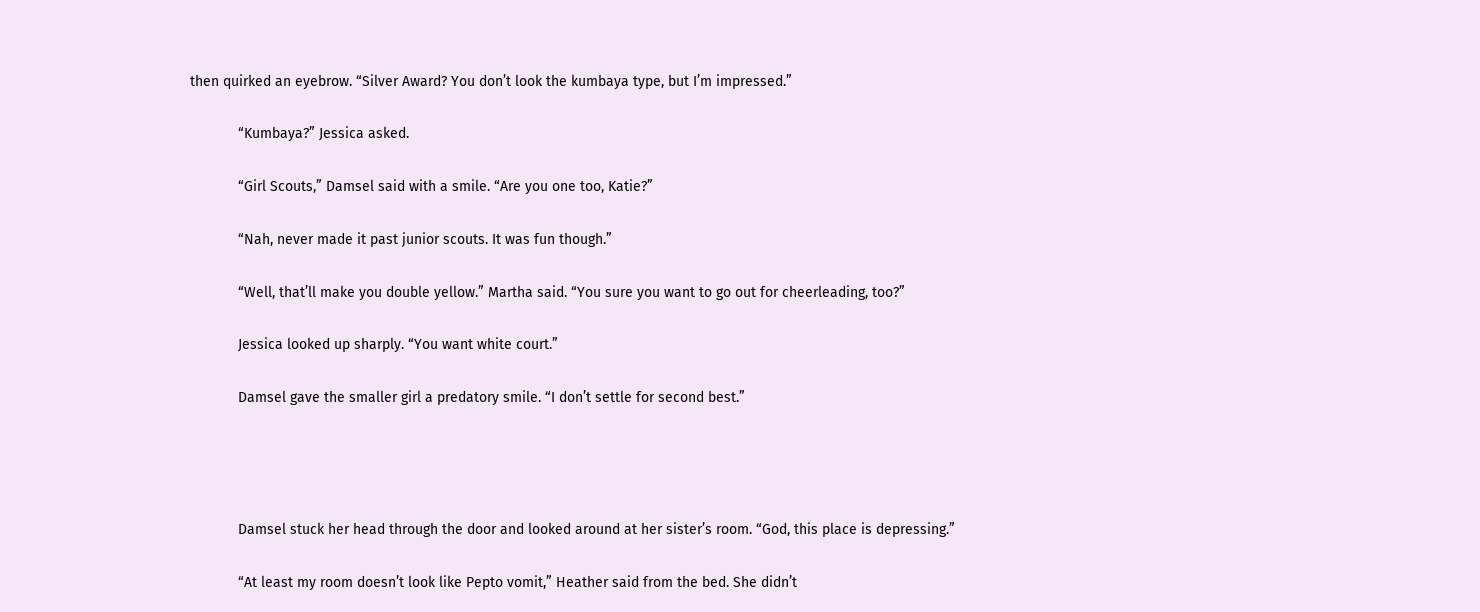then quirked an eyebrow. “Silver Award? You don’t look the kumbaya type, but I’m impressed.”

            “Kumbaya?” Jessica asked.

            “Girl Scouts,” Damsel said with a smile. “Are you one too, Katie?”

            “Nah, never made it past junior scouts. It was fun though.”

            “Well, that’ll make you double yellow.” Martha said. “You sure you want to go out for cheerleading, too?”

            Jessica looked up sharply. “You want white court.”

            Damsel gave the smaller girl a predatory smile. “I don’t settle for second best.”




            Damsel stuck her head through the door and looked around at her sister’s room. “God, this place is depressing.”

            “At least my room doesn’t look like Pepto vomit,” Heather said from the bed. She didn’t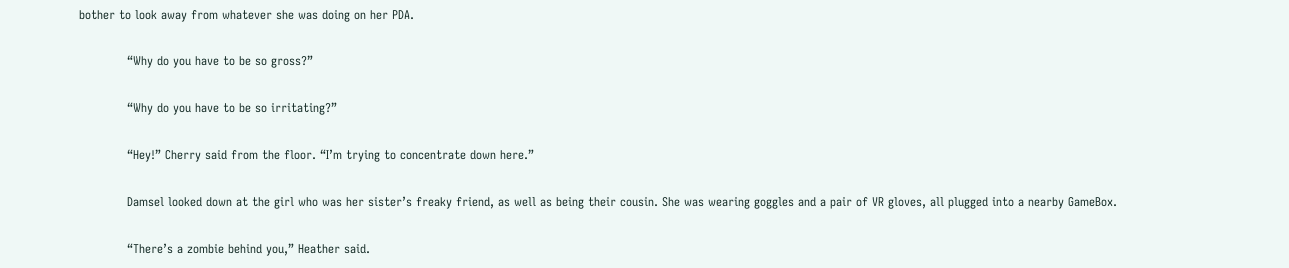bother to look away from whatever she was doing on her PDA.

            “Why do you have to be so gross?”

            “Why do you have to be so irritating?”

            “Hey!” Cherry said from the floor. “I’m trying to concentrate down here.”

            Damsel looked down at the girl who was her sister’s freaky friend, as well as being their cousin. She was wearing goggles and a pair of VR gloves, all plugged into a nearby GameBox.

            “There’s a zombie behind you,” Heather said.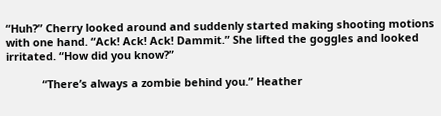“Huh?” Cherry looked around and suddenly started making shooting motions with one hand. “Ack! Ack! Ack! Dammit.” She lifted the goggles and looked irritated. “How did you know?”

            “There’s always a zombie behind you.” Heather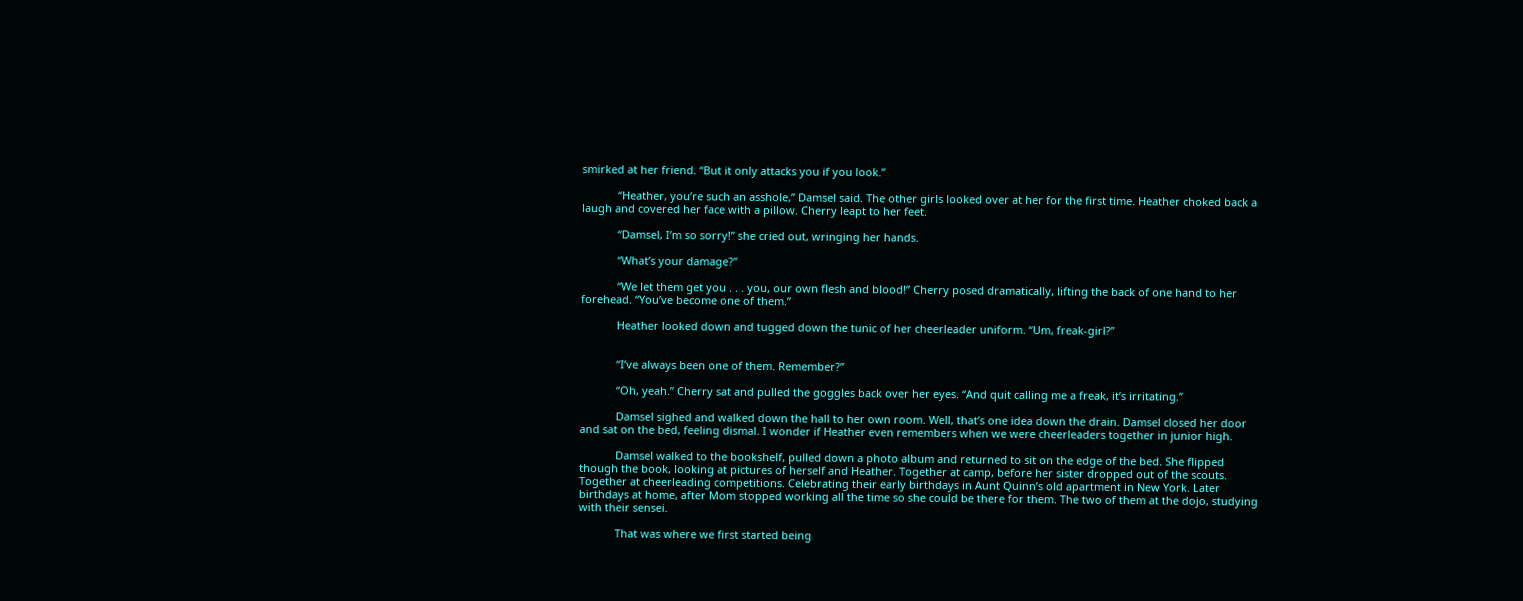smirked at her friend. “But it only attacks you if you look.”

            “Heather, you’re such an asshole,” Damsel said. The other girls looked over at her for the first time. Heather choked back a laugh and covered her face with a pillow. Cherry leapt to her feet.

            “Damsel, I’m so sorry!” she cried out, wringing her hands.

            “What’s your damage?”

            “We let them get you . . . you, our own flesh and blood!” Cherry posed dramatically, lifting the back of one hand to her forehead. “You’ve become one of them.”

            Heather looked down and tugged down the tunic of her cheerleader uniform. “Um, freak-girl?”


            “I’ve always been one of them. Remember?”

            “Oh, yeah.” Cherry sat and pulled the goggles back over her eyes. “And quit calling me a freak, it’s irritating.”

            Damsel sighed and walked down the hall to her own room. Well, that’s one idea down the drain. Damsel closed her door and sat on the bed, feeling dismal. I wonder if Heather even remembers when we were cheerleaders together in junior high.

            Damsel walked to the bookshelf, pulled down a photo album and returned to sit on the edge of the bed. She flipped though the book, looking at pictures of herself and Heather. Together at camp, before her sister dropped out of the scouts. Together at cheerleading competitions. Celebrating their early birthdays in Aunt Quinn’s old apartment in New York. Later birthdays at home, after Mom stopped working all the time so she could be there for them. The two of them at the dojo, studying with their sensei.

            That was where we first started being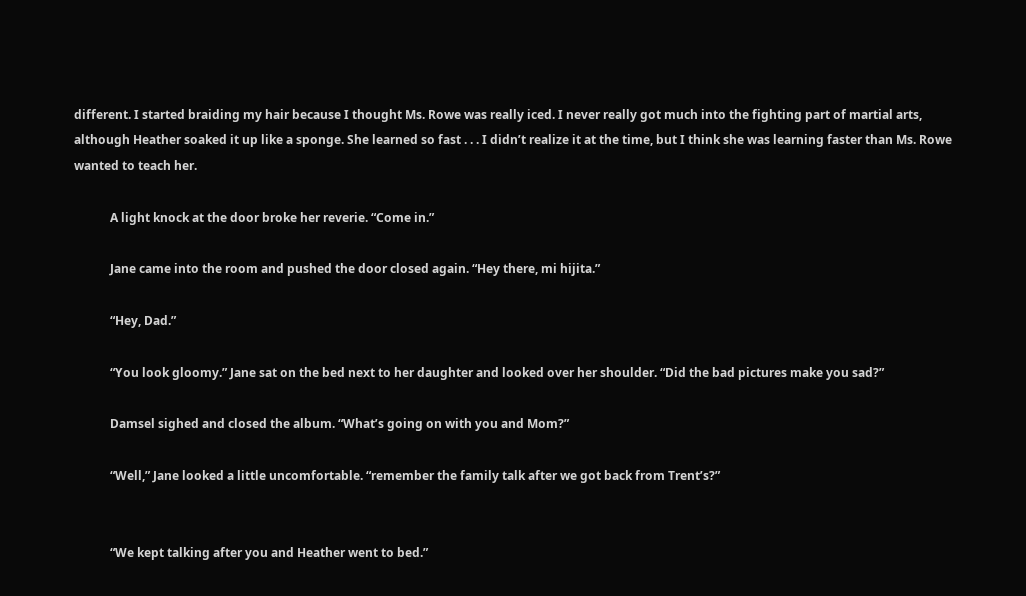different. I started braiding my hair because I thought Ms. Rowe was really iced. I never really got much into the fighting part of martial arts, although Heather soaked it up like a sponge. She learned so fast . . . I didn’t realize it at the time, but I think she was learning faster than Ms. Rowe wanted to teach her.

            A light knock at the door broke her reverie. “Come in.”

            Jane came into the room and pushed the door closed again. “Hey there, mi hijita.”

            “Hey, Dad.”

            “You look gloomy.” Jane sat on the bed next to her daughter and looked over her shoulder. “Did the bad pictures make you sad?”

            Damsel sighed and closed the album. “What’s going on with you and Mom?”

            “Well,” Jane looked a little uncomfortable. “remember the family talk after we got back from Trent’s?”


            “We kept talking after you and Heather went to bed.”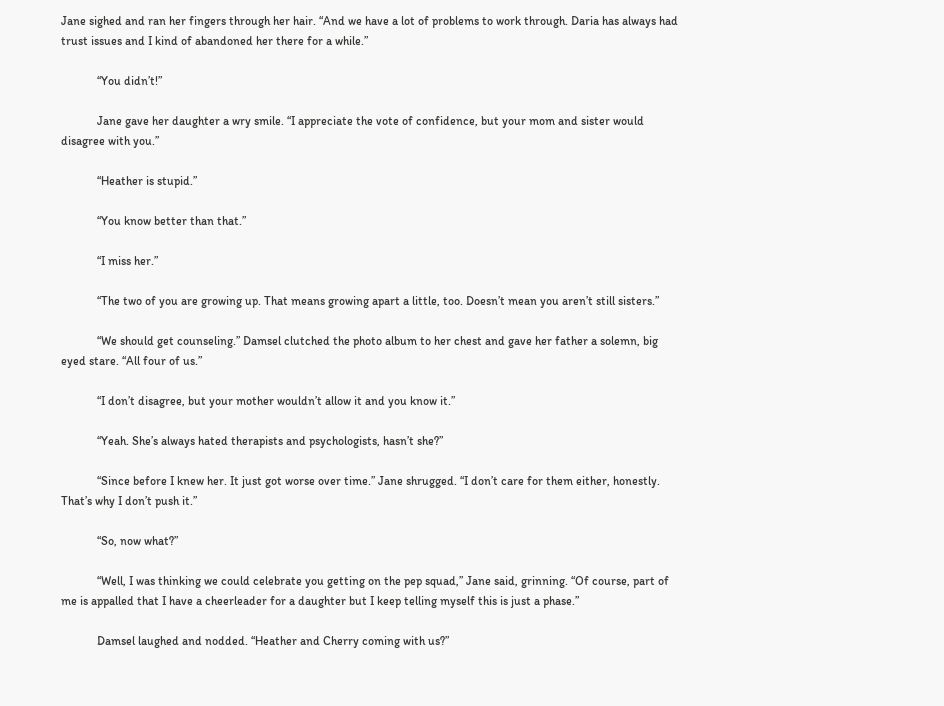Jane sighed and ran her fingers through her hair. “And we have a lot of problems to work through. Daria has always had trust issues and I kind of abandoned her there for a while.”

            “You didn’t!”

            Jane gave her daughter a wry smile. “I appreciate the vote of confidence, but your mom and sister would disagree with you.”

            “Heather is stupid.”

            “You know better than that.”

            “I miss her.”

            “The two of you are growing up. That means growing apart a little, too. Doesn’t mean you aren’t still sisters.”

            “We should get counseling.” Damsel clutched the photo album to her chest and gave her father a solemn, big eyed stare. “All four of us.”

            “I don’t disagree, but your mother wouldn’t allow it and you know it.”

            “Yeah. She’s always hated therapists and psychologists, hasn’t she?”

            “Since before I knew her. It just got worse over time.” Jane shrugged. “I don’t care for them either, honestly. That’s why I don’t push it.”

            “So, now what?”

            “Well, I was thinking we could celebrate you getting on the pep squad,” Jane said, grinning. “Of course, part of me is appalled that I have a cheerleader for a daughter but I keep telling myself this is just a phase.”

            Damsel laughed and nodded. “Heather and Cherry coming with us?”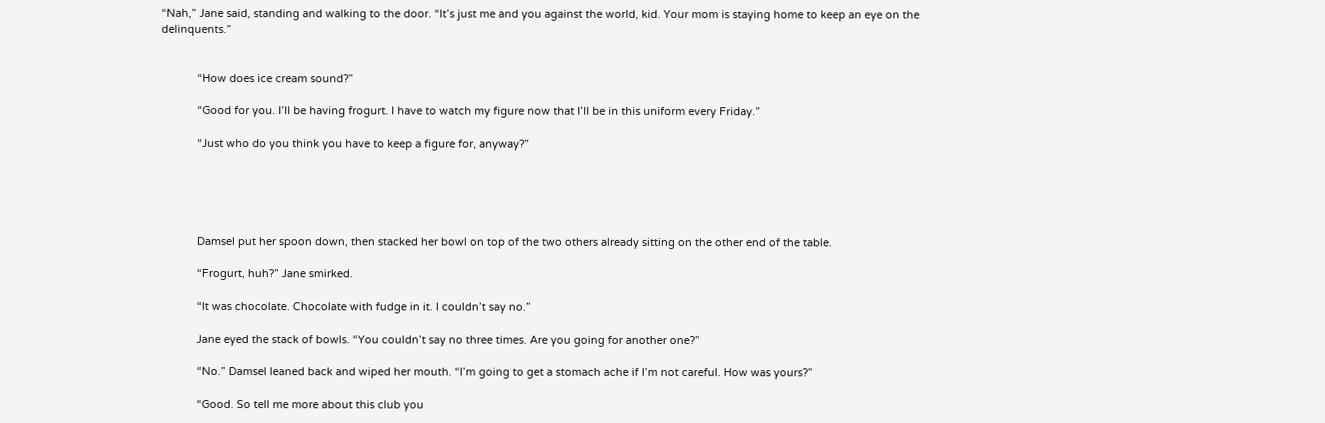“Nah,” Jane said, standing and walking to the door. “It’s just me and you against the world, kid. Your mom is staying home to keep an eye on the delinquents.”


            “How does ice cream sound?”

            “Good for you. I’ll be having frogurt. I have to watch my figure now that I’ll be in this uniform every Friday.”

            “Just who do you think you have to keep a figure for, anyway?”





            Damsel put her spoon down, then stacked her bowl on top of the two others already sitting on the other end of the table.

            “Frogurt, huh?” Jane smirked.

            “It was chocolate. Chocolate with fudge in it. I couldn’t say no.”

            Jane eyed the stack of bowls. “You couldn’t say no three times. Are you going for another one?”

            “No.” Damsel leaned back and wiped her mouth. “I’m going to get a stomach ache if I’m not careful. How was yours?”

            “Good. So tell me more about this club you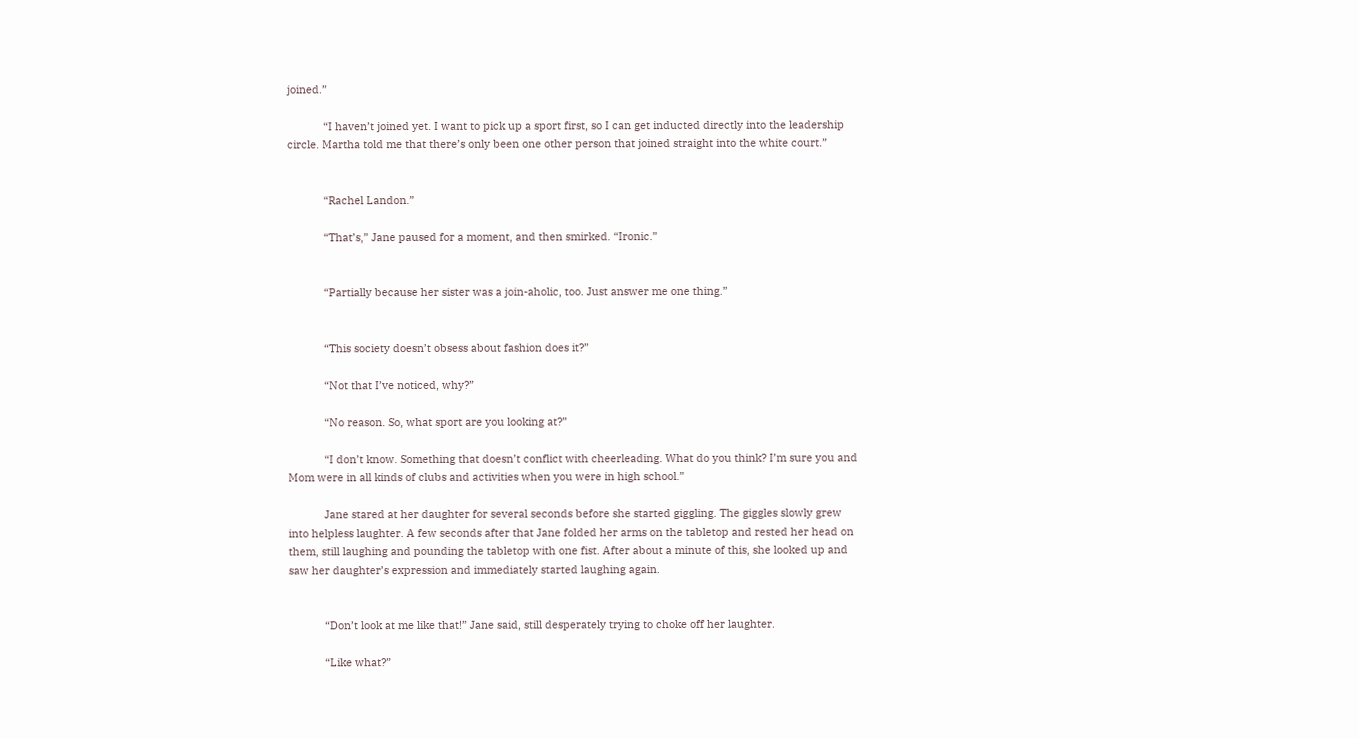joined.”

            “I haven’t joined yet. I want to pick up a sport first, so I can get inducted directly into the leadership circle. Martha told me that there’s only been one other person that joined straight into the white court.”


            “Rachel Landon.”

            “That’s,” Jane paused for a moment, and then smirked. “Ironic.”


            “Partially because her sister was a join-aholic, too. Just answer me one thing.”


            “This society doesn’t obsess about fashion does it?”

            “Not that I’ve noticed, why?”

            “No reason. So, what sport are you looking at?”

            “I don’t know. Something that doesn’t conflict with cheerleading. What do you think? I’m sure you and Mom were in all kinds of clubs and activities when you were in high school.”

            Jane stared at her daughter for several seconds before she started giggling. The giggles slowly grew into helpless laughter. A few seconds after that Jane folded her arms on the tabletop and rested her head on them, still laughing and pounding the tabletop with one fist. After about a minute of this, she looked up and saw her daughter’s expression and immediately started laughing again.


            “Don’t look at me like that!” Jane said, still desperately trying to choke off her laughter.

            “Like what?”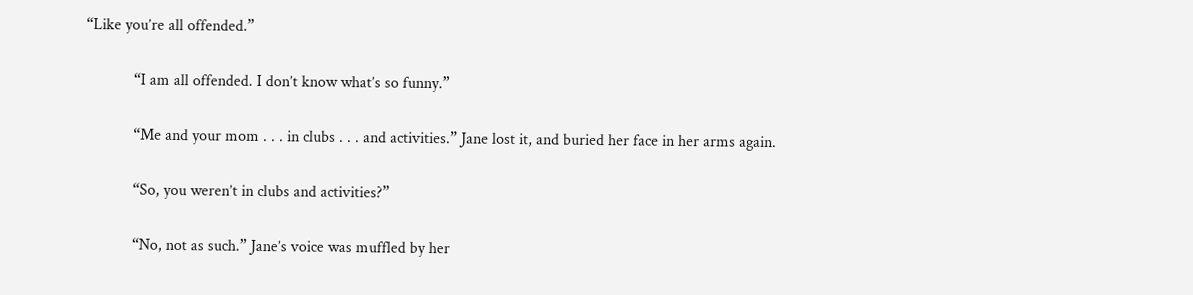“Like you’re all offended.”

            “I am all offended. I don’t know what’s so funny.”

            “Me and your mom . . . in clubs . . . and activities.” Jane lost it, and buried her face in her arms again.

            “So, you weren’t in clubs and activities?”

            “No, not as such.” Jane’s voice was muffled by her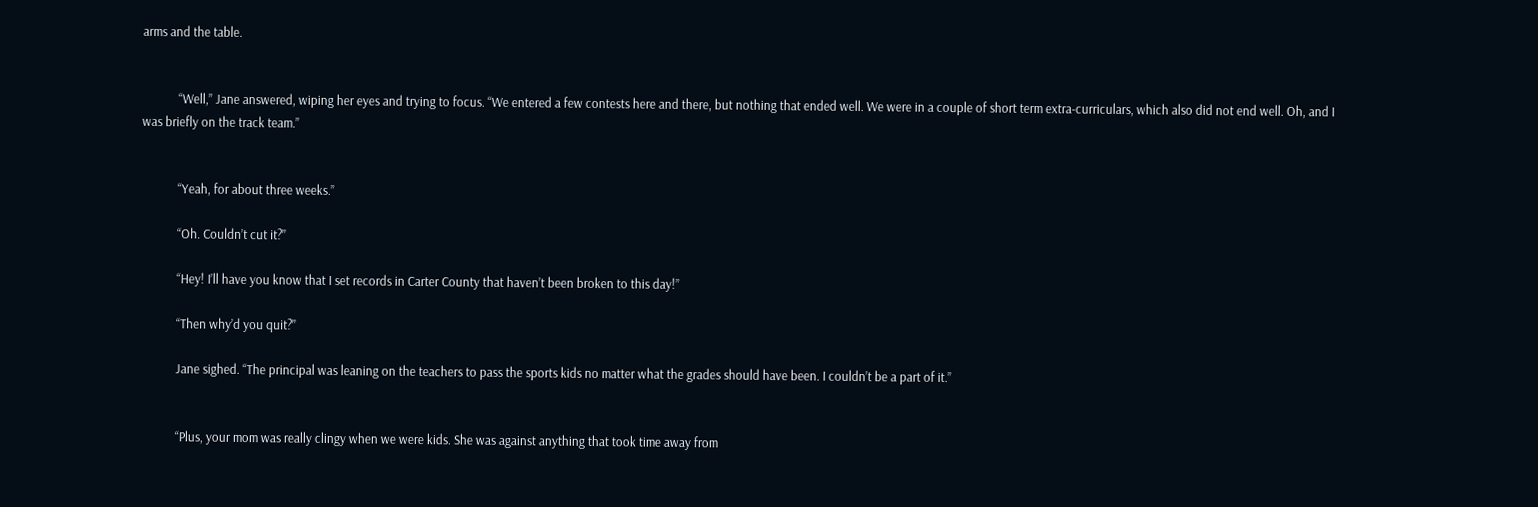arms and the table.


            “Well,” Jane answered, wiping her eyes and trying to focus. “We entered a few contests here and there, but nothing that ended well. We were in a couple of short term extra-curriculars, which also did not end well. Oh, and I was briefly on the track team.”


            “Yeah, for about three weeks.”

            “Oh. Couldn’t cut it?”

            “Hey! I’ll have you know that I set records in Carter County that haven’t been broken to this day!”

            “Then why’d you quit?”

            Jane sighed. “The principal was leaning on the teachers to pass the sports kids no matter what the grades should have been. I couldn’t be a part of it.”


            “Plus, your mom was really clingy when we were kids. She was against anything that took time away from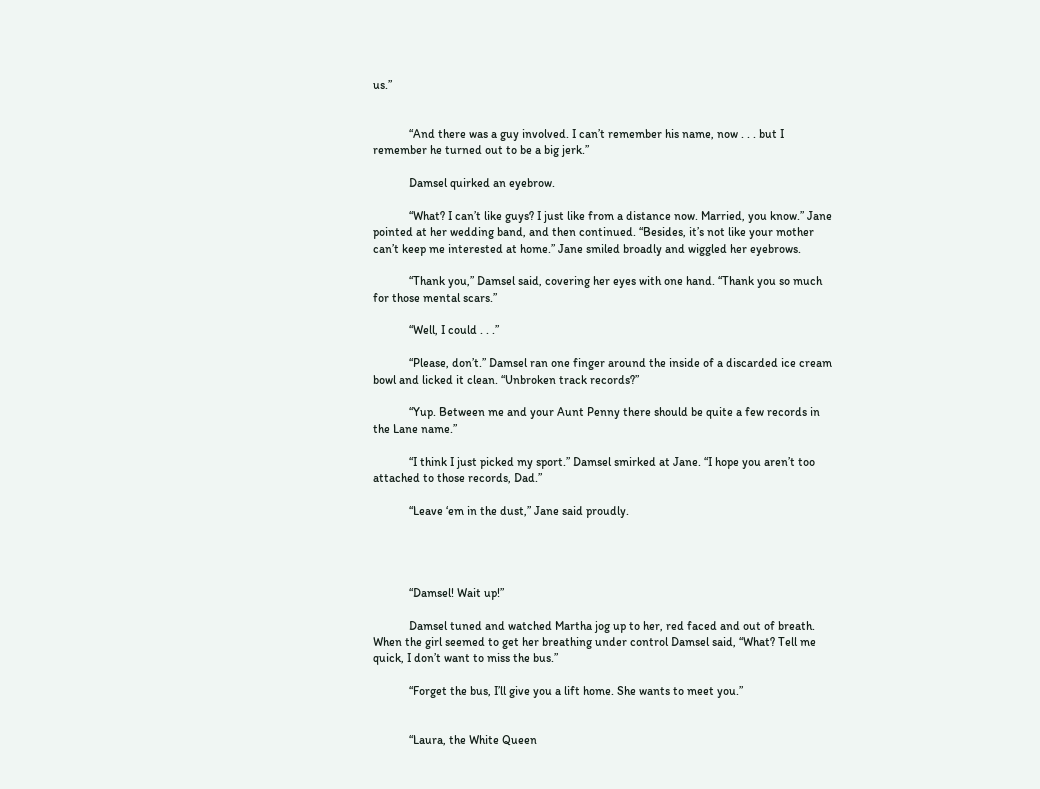us.”


            “And there was a guy involved. I can’t remember his name, now . . . but I remember he turned out to be a big jerk.”

            Damsel quirked an eyebrow.

            “What? I can’t like guys? I just like from a distance now. Married, you know.” Jane pointed at her wedding band, and then continued. “Besides, it’s not like your mother can’t keep me interested at home.” Jane smiled broadly and wiggled her eyebrows.

            “Thank you,” Damsel said, covering her eyes with one hand. “Thank you so much for those mental scars.”

            “Well, I could . . .”

            “Please, don’t.” Damsel ran one finger around the inside of a discarded ice cream bowl and licked it clean. “Unbroken track records?”

            “Yup. Between me and your Aunt Penny there should be quite a few records in the Lane name.”

            “I think I just picked my sport.” Damsel smirked at Jane. “I hope you aren’t too attached to those records, Dad.”

            “Leave ‘em in the dust,” Jane said proudly.




            “Damsel! Wait up!”

            Damsel tuned and watched Martha jog up to her, red faced and out of breath. When the girl seemed to get her breathing under control Damsel said, “What? Tell me quick, I don’t want to miss the bus.”

            “Forget the bus, I’ll give you a lift home. She wants to meet you.”


            “Laura, the White Queen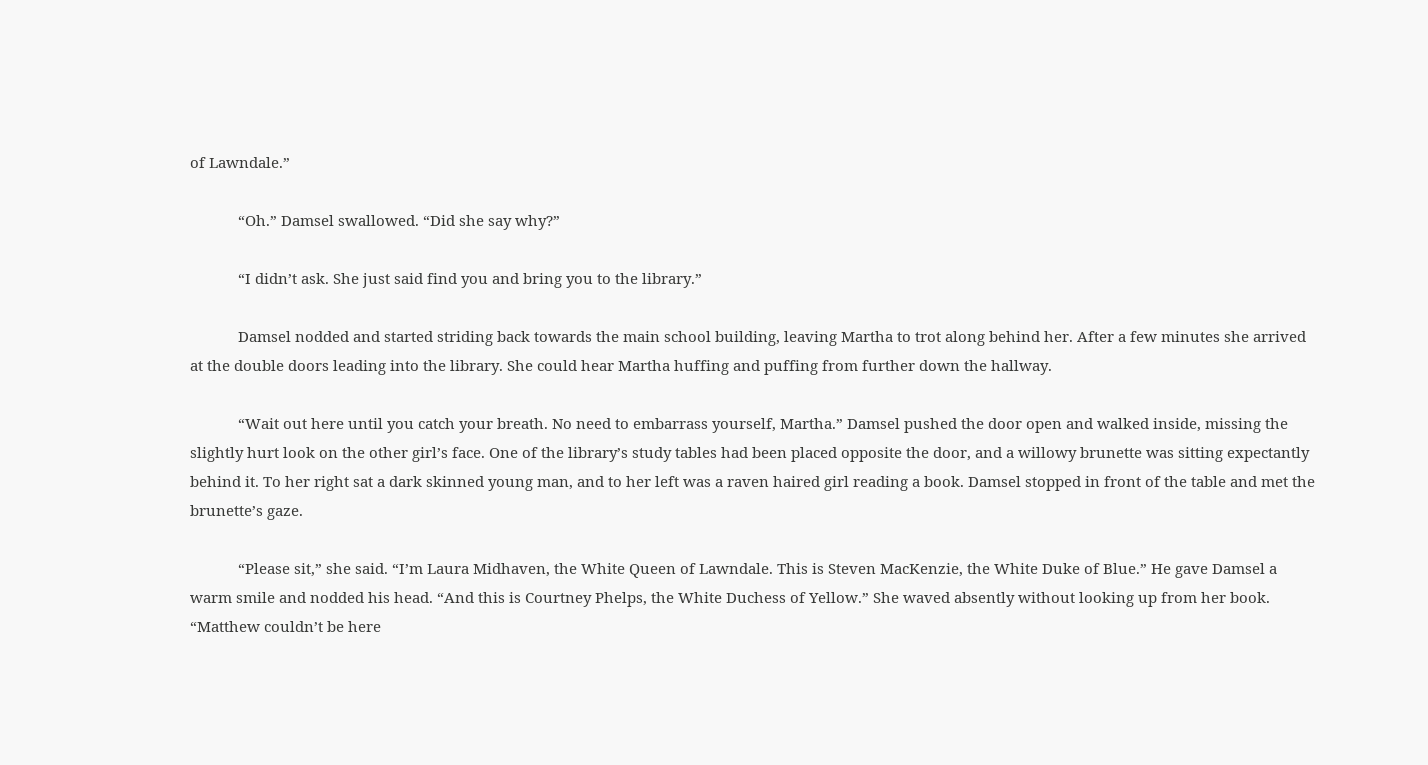of Lawndale.”

            “Oh.” Damsel swallowed. “Did she say why?”

            “I didn’t ask. She just said find you and bring you to the library.”

            Damsel nodded and started striding back towards the main school building, leaving Martha to trot along behind her. After a few minutes she arrived at the double doors leading into the library. She could hear Martha huffing and puffing from further down the hallway.

            “Wait out here until you catch your breath. No need to embarrass yourself, Martha.” Damsel pushed the door open and walked inside, missing the slightly hurt look on the other girl’s face. One of the library’s study tables had been placed opposite the door, and a willowy brunette was sitting expectantly behind it. To her right sat a dark skinned young man, and to her left was a raven haired girl reading a book. Damsel stopped in front of the table and met the brunette’s gaze.

            “Please sit,” she said. “I’m Laura Midhaven, the White Queen of Lawndale. This is Steven MacKenzie, the White Duke of Blue.” He gave Damsel a warm smile and nodded his head. “And this is Courtney Phelps, the White Duchess of Yellow.” She waved absently without looking up from her book. “Matthew couldn’t be here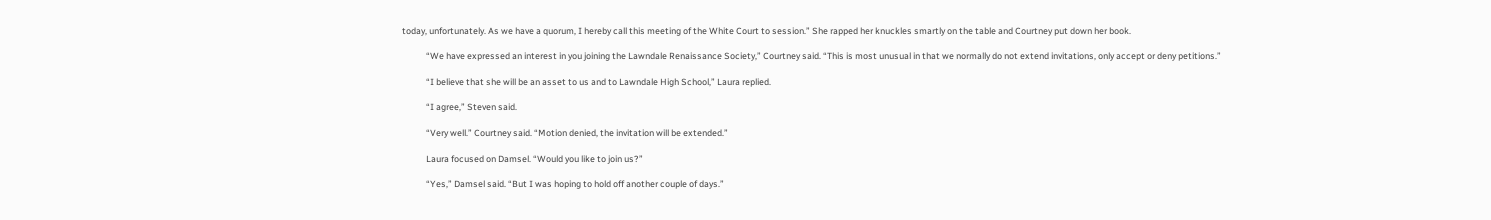today, unfortunately. As we have a quorum, I hereby call this meeting of the White Court to session.” She rapped her knuckles smartly on the table and Courtney put down her book.

            “We have expressed an interest in you joining the Lawndale Renaissance Society,” Courtney said. “This is most unusual in that we normally do not extend invitations, only accept or deny petitions.”

            “I believe that she will be an asset to us and to Lawndale High School,” Laura replied.

            “I agree,” Steven said.

            “Very well.” Courtney said. “Motion denied, the invitation will be extended.”

            Laura focused on Damsel. “Would you like to join us?”

            “Yes,” Damsel said. “But I was hoping to hold off another couple of days.”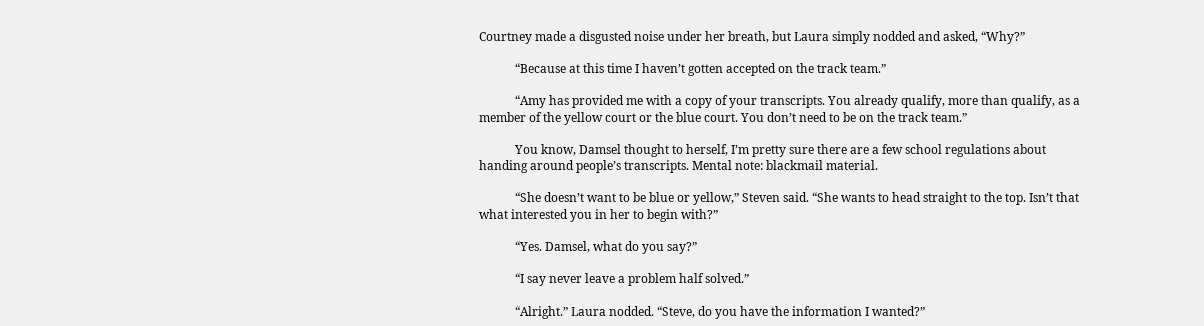Courtney made a disgusted noise under her breath, but Laura simply nodded and asked, “Why?”

            “Because at this time I haven’t gotten accepted on the track team.”

            “Amy has provided me with a copy of your transcripts. You already qualify, more than qualify, as a member of the yellow court or the blue court. You don’t need to be on the track team.”

            You know, Damsel thought to herself, I’m pretty sure there are a few school regulations about handing around people’s transcripts. Mental note: blackmail material.

            “She doesn’t want to be blue or yellow,” Steven said. “She wants to head straight to the top. Isn’t that what interested you in her to begin with?”

            “Yes. Damsel, what do you say?”

            “I say never leave a problem half solved.”

            “Alright.” Laura nodded. “Steve, do you have the information I wanted?”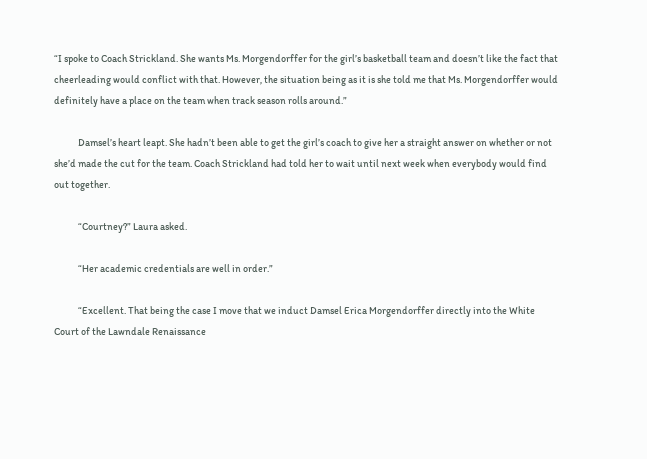“I spoke to Coach Strickland. She wants Ms. Morgendorffer for the girl’s basketball team and doesn’t like the fact that cheerleading would conflict with that. However, the situation being as it is she told me that Ms. Morgendorffer would definitely have a place on the team when track season rolls around.”

            Damsel’s heart leapt. She hadn’t been able to get the girl’s coach to give her a straight answer on whether or not she’d made the cut for the team. Coach Strickland had told her to wait until next week when everybody would find out together.

            “Courtney?” Laura asked.

            “Her academic credentials are well in order.”

            “Excellent. That being the case I move that we induct Damsel Erica Morgendorffer directly into the White Court of the Lawndale Renaissance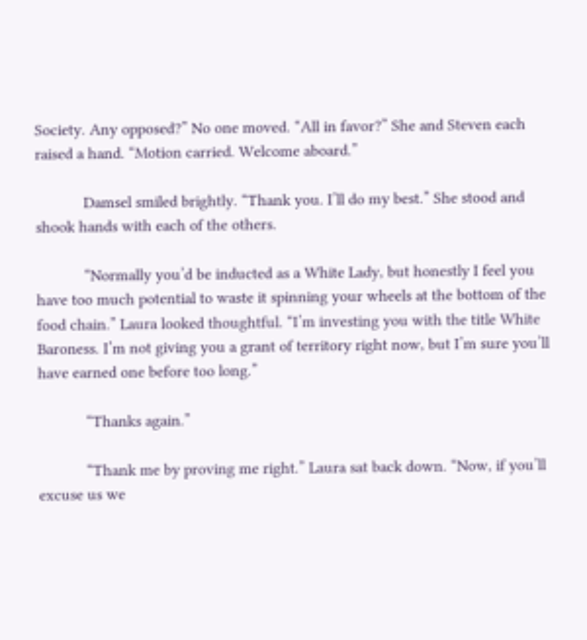Society. Any opposed?” No one moved. “All in favor?” She and Steven each raised a hand. “Motion carried. Welcome aboard.”

            Damsel smiled brightly. “Thank you. I’ll do my best.” She stood and shook hands with each of the others.

            “Normally you’d be inducted as a White Lady, but honestly I feel you have too much potential to waste it spinning your wheels at the bottom of the food chain.” Laura looked thoughtful. “I’m investing you with the title White Baroness. I’m not giving you a grant of territory right now, but I’m sure you’ll have earned one before too long.”

            “Thanks again.”

            “Thank me by proving me right.” Laura sat back down. “Now, if you’ll excuse us we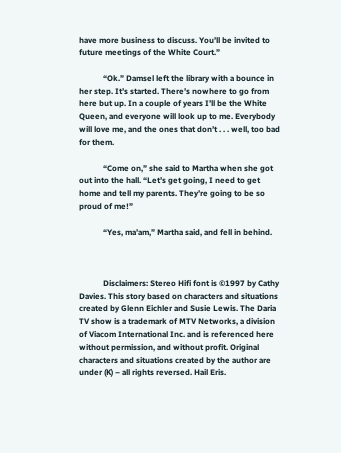have more business to discuss. You’ll be invited to future meetings of the White Court.”

            “Ok.” Damsel left the library with a bounce in her step. It’s started. There’s nowhere to go from here but up. In a couple of years I’ll be the White Queen, and everyone will look up to me. Everybody will love me, and the ones that don’t . . . well, too bad for them.

            “Come on,” she said to Martha when she got out into the hall. “Let’s get going, I need to get home and tell my parents. They’re going to be so proud of me!”

            “Yes, ma’am,” Martha said, and fell in behind.



            Disclaimers: Stereo Hifi font is ©1997 by Cathy Davies. This story based on characters and situations created by Glenn Eichler and Susie Lewis. The Daria TV show is a trademark of MTV Networks, a division of Viacom International Inc. and is referenced here without permission, and without profit. Original characters and situations created by the author are under (K) – all rights reversed. Hail Eris.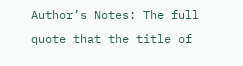Author’s Notes: The full quote that the title of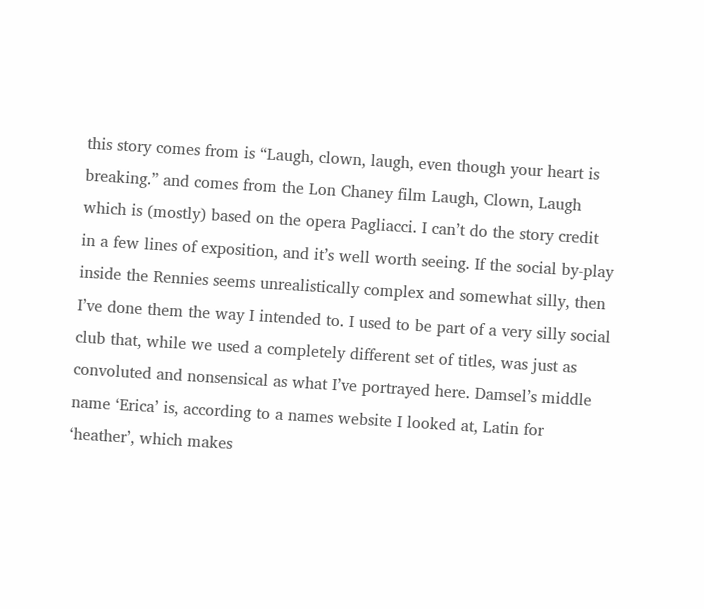this story comes from is “Laugh, clown, laugh, even though your heart is breaking.” and comes from the Lon Chaney film Laugh, Clown, Laugh which is (mostly) based on the opera Pagliacci. I can’t do the story credit in a few lines of exposition, and it’s well worth seeing. If the social by-play inside the Rennies seems unrealistically complex and somewhat silly, then I’ve done them the way I intended to. I used to be part of a very silly social club that, while we used a completely different set of titles, was just as convoluted and nonsensical as what I’ve portrayed here. Damsel’s middle name ‘Erica’ is, according to a names website I looked at, Latin for ‘heather’, which makes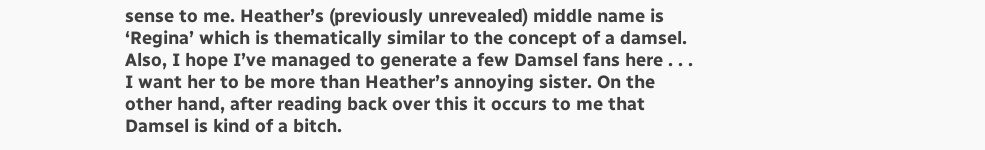sense to me. Heather’s (previously unrevealed) middle name is ‘Regina’ which is thematically similar to the concept of a damsel. Also, I hope I’ve managed to generate a few Damsel fans here . . . I want her to be more than Heather’s annoying sister. On the other hand, after reading back over this it occurs to me that Damsel is kind of a bitch.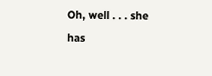Oh, well . . . she has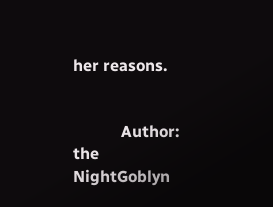her reasons.


            Author: the NightGoblyn